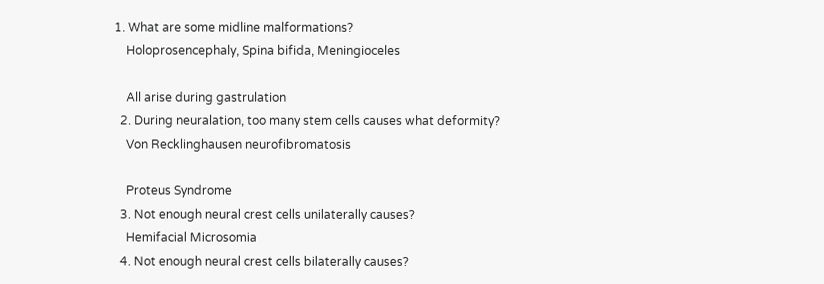1. What are some midline malformations?
    Holoprosencephaly, Spina bifida, Meningioceles

    All arise during gastrulation
  2. During neuralation, too many stem cells causes what deformity?
    Von Recklinghausen neurofibromatosis

    Proteus Syndrome
  3. Not enough neural crest cells unilaterally causes?
    Hemifacial Microsomia
  4. Not enough neural crest cells bilaterally causes?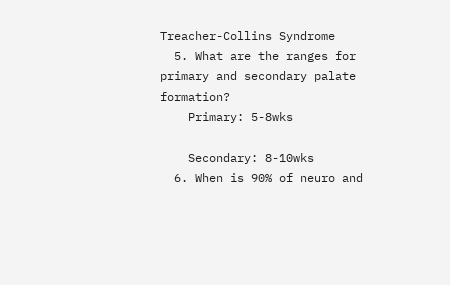Treacher-Collins Syndrome
  5. What are the ranges for primary and secondary palate formation?
    Primary: 5-8wks

    Secondary: 8-10wks
  6. When is 90% of neuro and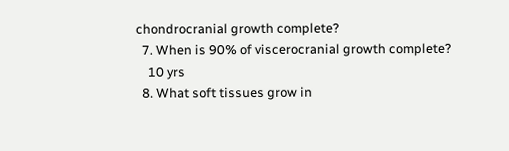chondrocranial growth complete?
  7. When is 90% of viscerocranial growth complete?
    10 yrs
  8. What soft tissues grow in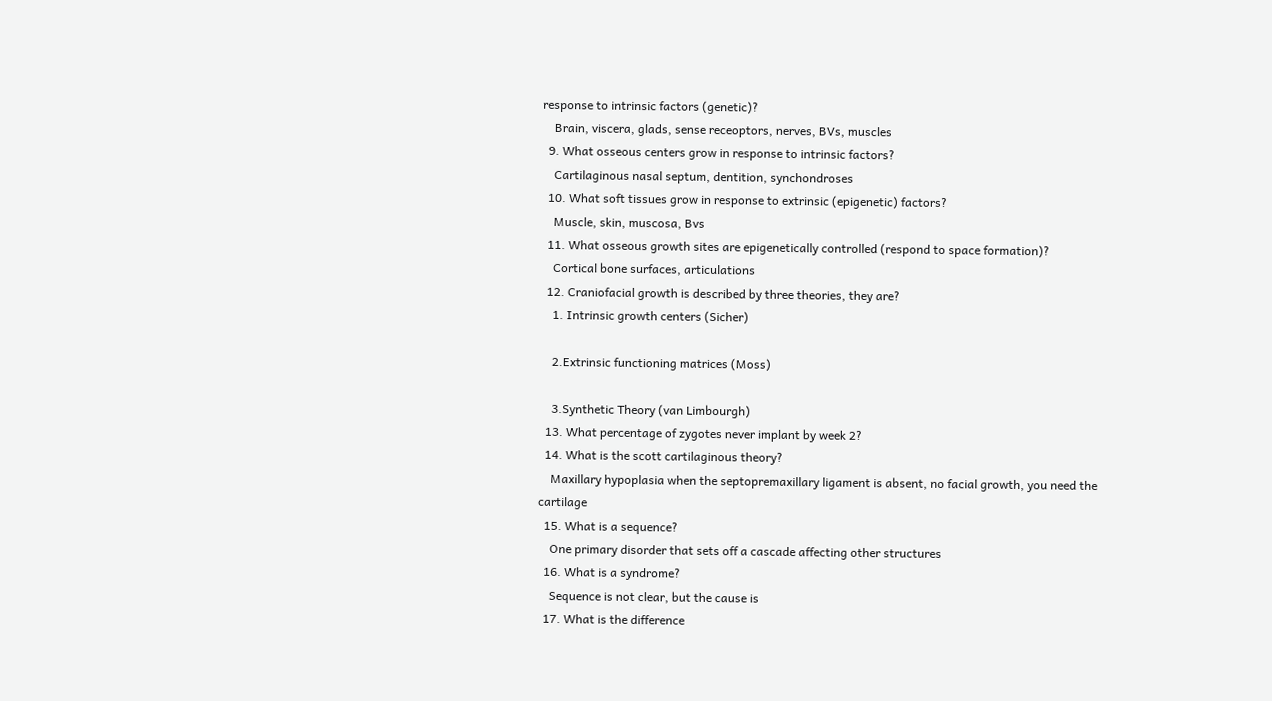response to intrinsic factors (genetic)?
    Brain, viscera, glads, sense receoptors, nerves, BVs, muscles
  9. What osseous centers grow in response to intrinsic factors?
    Cartilaginous nasal septum, dentition, synchondroses
  10. What soft tissues grow in response to extrinsic (epigenetic) factors?
    Muscle, skin, muscosa, Bvs
  11. What osseous growth sites are epigenetically controlled (respond to space formation)?
    Cortical bone surfaces, articulations
  12. Craniofacial growth is described by three theories, they are?
    1. Intrinsic growth centers (Sicher)

    2.Extrinsic functioning matrices (Moss)

    3.Synthetic Theory (van Limbourgh)
  13. What percentage of zygotes never implant by week 2?
  14. What is the scott cartilaginous theory?
    Maxillary hypoplasia when the septopremaxillary ligament is absent, no facial growth, you need the cartilage
  15. What is a sequence?
    One primary disorder that sets off a cascade affecting other structures
  16. What is a syndrome?
    Sequence is not clear, but the cause is
  17. What is the difference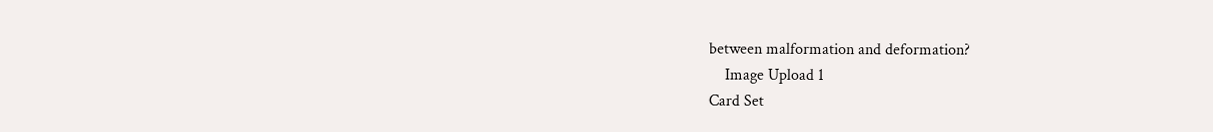between malformation and deformation?
    Image Upload 1
Card Set